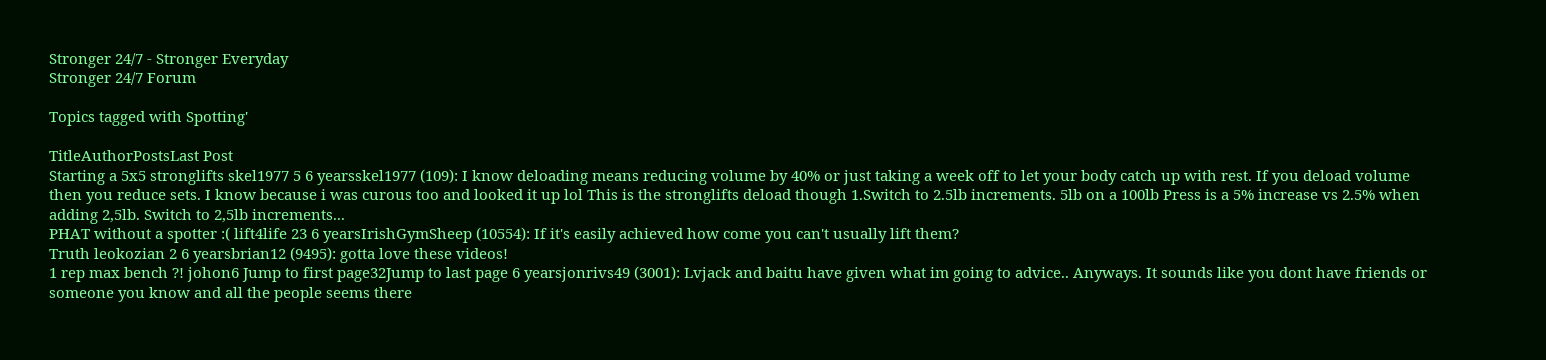Stronger 24/7 - Stronger Everyday
Stronger 24/7 Forum

Topics tagged with Spotting'

TitleAuthorPostsLast Post
Starting a 5x5 stronglifts skel1977 5 6 yearsskel1977 (109): I know deloading means reducing volume by 40% or just taking a week off to let your body catch up with rest. If you deload volume then you reduce sets. I know because i was curous too and looked it up lol This is the stronglifts deload though 1.Switch to 2.5lb increments. 5lb on a 100lb Press is a 5% increase vs 2.5% when adding 2,5lb. Switch to 2,5lb increments...
PHAT without a spotter :( lift4life 23 6 yearsIrishGymSheep (10554): If it's easily achieved how come you can't usually lift them?
Truth leokozian 2 6 yearsbrian12 (9495): gotta love these videos!
1 rep max bench ?! johon6 Jump to first page32Jump to last page 6 yearsjonrivs49 (3001): Lvjack and baitu have given what im going to advice.. Anyways. It sounds like you dont have friends or someone you know and all the people seems there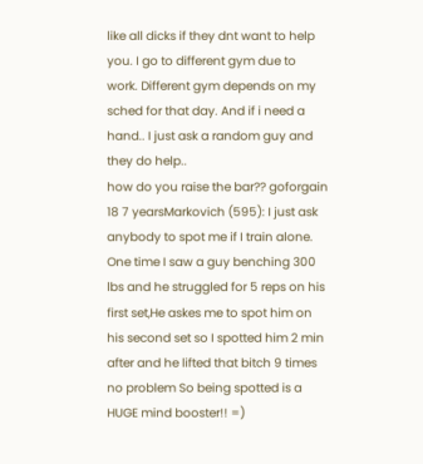like all dicks if they dnt want to help you. I go to different gym due to work. Different gym depends on my sched for that day. And if i need a hand.. I just ask a random guy and they do help..
how do you raise the bar?? goforgain 18 7 yearsMarkovich (595): I just ask anybody to spot me if I train alone. One time I saw a guy benching 300 lbs and he struggled for 5 reps on his first set,He askes me to spot him on his second set so I spotted him 2 min after and he lifted that bitch 9 times no problem So being spotted is a HUGE mind booster!! =)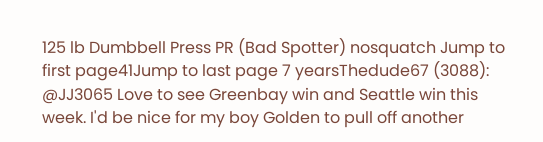125 lb Dumbbell Press PR (Bad Spotter) nosquatch Jump to first page41Jump to last page 7 yearsThedude67 (3088): @JJ3065 Love to see Greenbay win and Seattle win this week. I'd be nice for my boy Golden to pull off another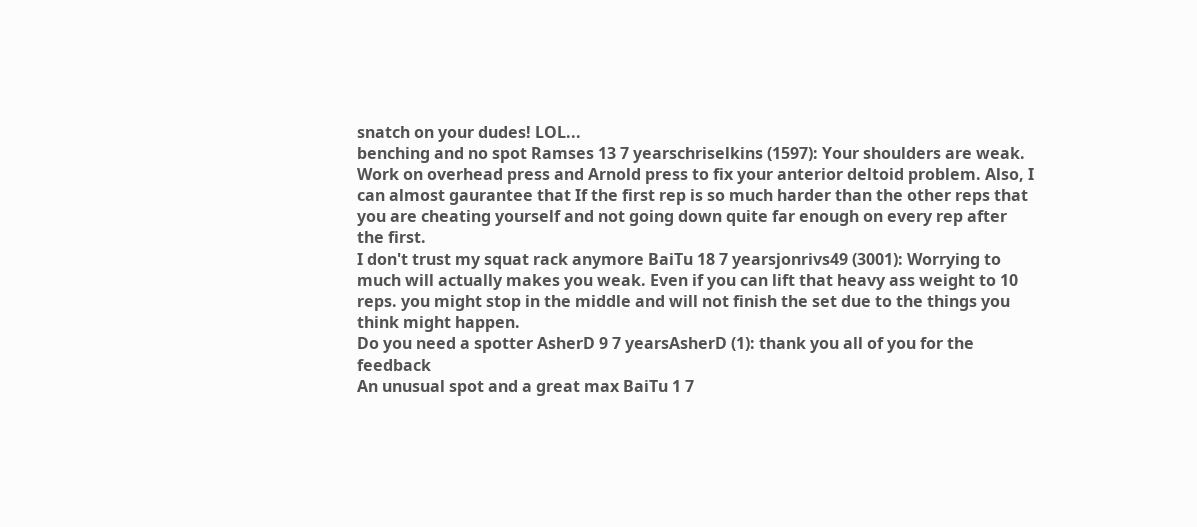snatch on your dudes! LOL...
benching and no spot Ramses 13 7 yearschriselkins (1597): Your shoulders are weak. Work on overhead press and Arnold press to fix your anterior deltoid problem. Also, I can almost gaurantee that If the first rep is so much harder than the other reps that you are cheating yourself and not going down quite far enough on every rep after the first.
I don't trust my squat rack anymore BaiTu 18 7 yearsjonrivs49 (3001): Worrying to much will actually makes you weak. Even if you can lift that heavy ass weight to 10 reps. you might stop in the middle and will not finish the set due to the things you think might happen.
Do you need a spotter AsherD 9 7 yearsAsherD (1): thank you all of you for the feedback
An unusual spot and a great max BaiTu 1 7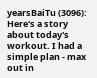yearsBaiTu (3096): Here's a story about today's workout. I had a simple plan - max out in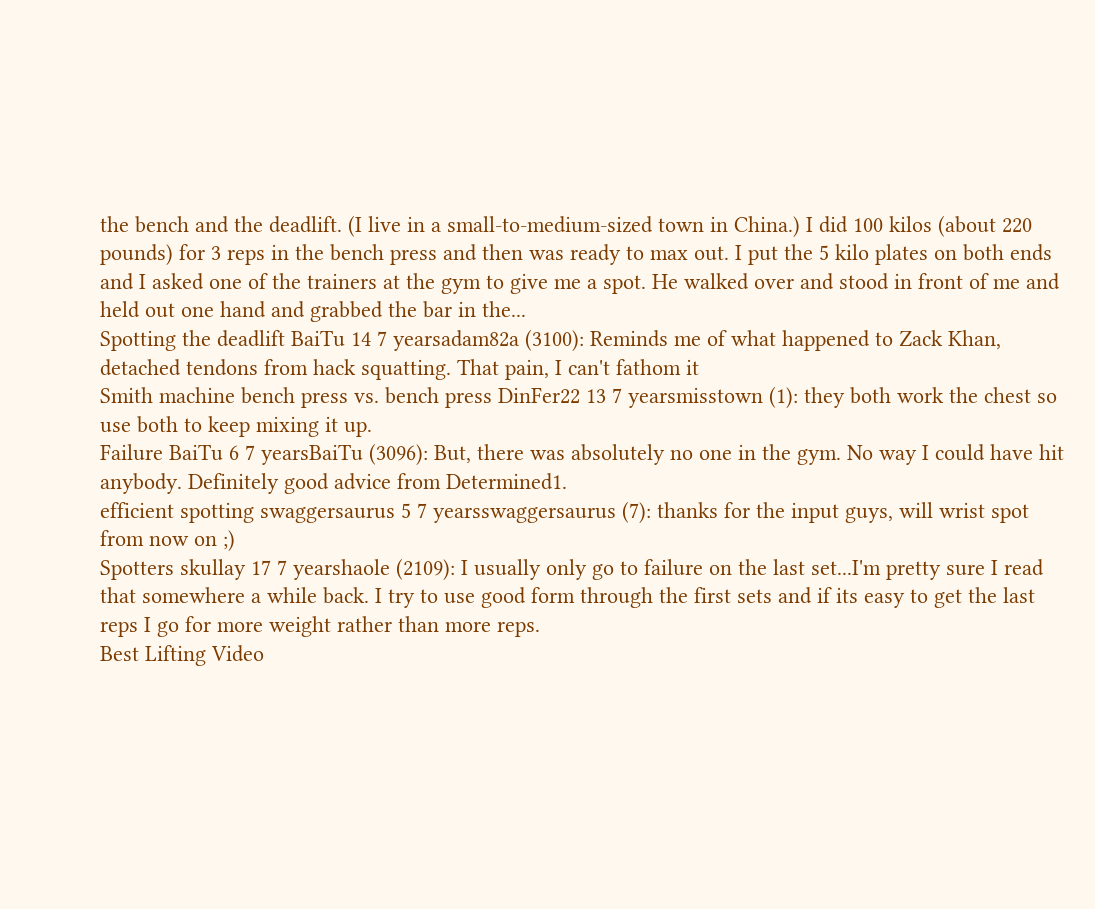the bench and the deadlift. (I live in a small-to-medium-sized town in China.) I did 100 kilos (about 220 pounds) for 3 reps in the bench press and then was ready to max out. I put the 5 kilo plates on both ends and I asked one of the trainers at the gym to give me a spot. He walked over and stood in front of me and held out one hand and grabbed the bar in the...
Spotting the deadlift BaiTu 14 7 yearsadam82a (3100): Reminds me of what happened to Zack Khan, detached tendons from hack squatting. That pain, I can't fathom it
Smith machine bench press vs. bench press DinFer22 13 7 yearsmisstown (1): they both work the chest so use both to keep mixing it up.
Failure BaiTu 6 7 yearsBaiTu (3096): But, there was absolutely no one in the gym. No way I could have hit anybody. Definitely good advice from Determined1.
efficient spotting swaggersaurus 5 7 yearsswaggersaurus (7): thanks for the input guys, will wrist spot from now on ;)
Spotters skullay 17 7 yearshaole (2109): I usually only go to failure on the last set...I'm pretty sure I read that somewhere a while back. I try to use good form through the first sets and if its easy to get the last reps I go for more weight rather than more reps.
Best Lifting Video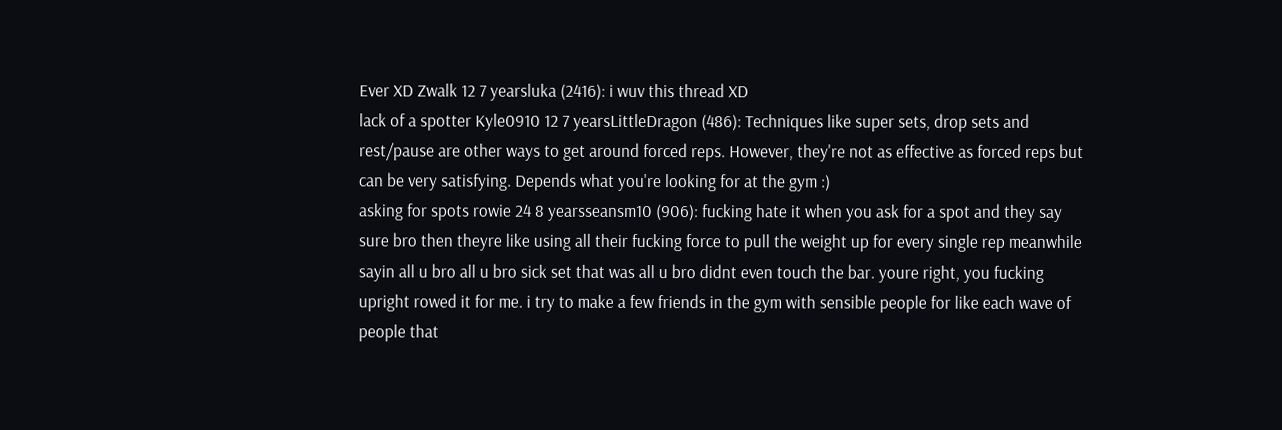Ever XD Zwalk 12 7 yearsluka (2416): i wuv this thread XD
lack of a spotter Kyle0910 12 7 yearsLittleDragon (486): Techniques like super sets, drop sets and rest/pause are other ways to get around forced reps. However, they're not as effective as forced reps but can be very satisfying. Depends what you're looking for at the gym :)
asking for spots rowie 24 8 yearsseansm10 (906): fucking hate it when you ask for a spot and they say sure bro then theyre like using all their fucking force to pull the weight up for every single rep meanwhile sayin all u bro all u bro sick set that was all u bro didnt even touch the bar. youre right, you fucking upright rowed it for me. i try to make a few friends in the gym with sensible people for like each wave of people that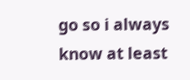go so i always know at least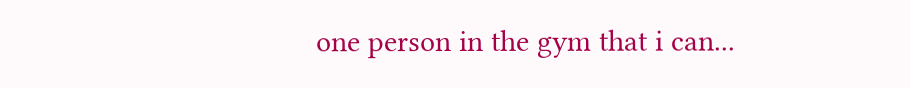one person in the gym that i can...